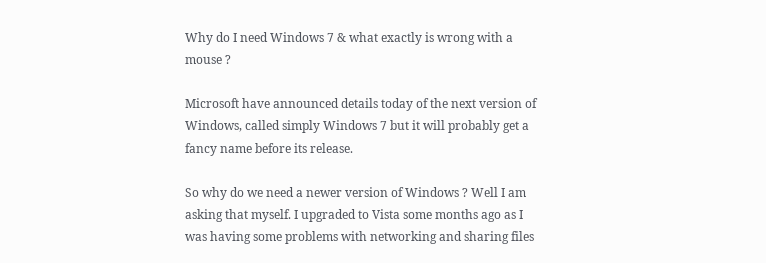Why do I need Windows 7 & what exactly is wrong with a mouse ?

Microsoft have announced details today of the next version of Windows, called simply Windows 7 but it will probably get a fancy name before its release.

So why do we need a newer version of Windows ? Well I am asking that myself. I upgraded to Vista some months ago as I was having some problems with networking and sharing files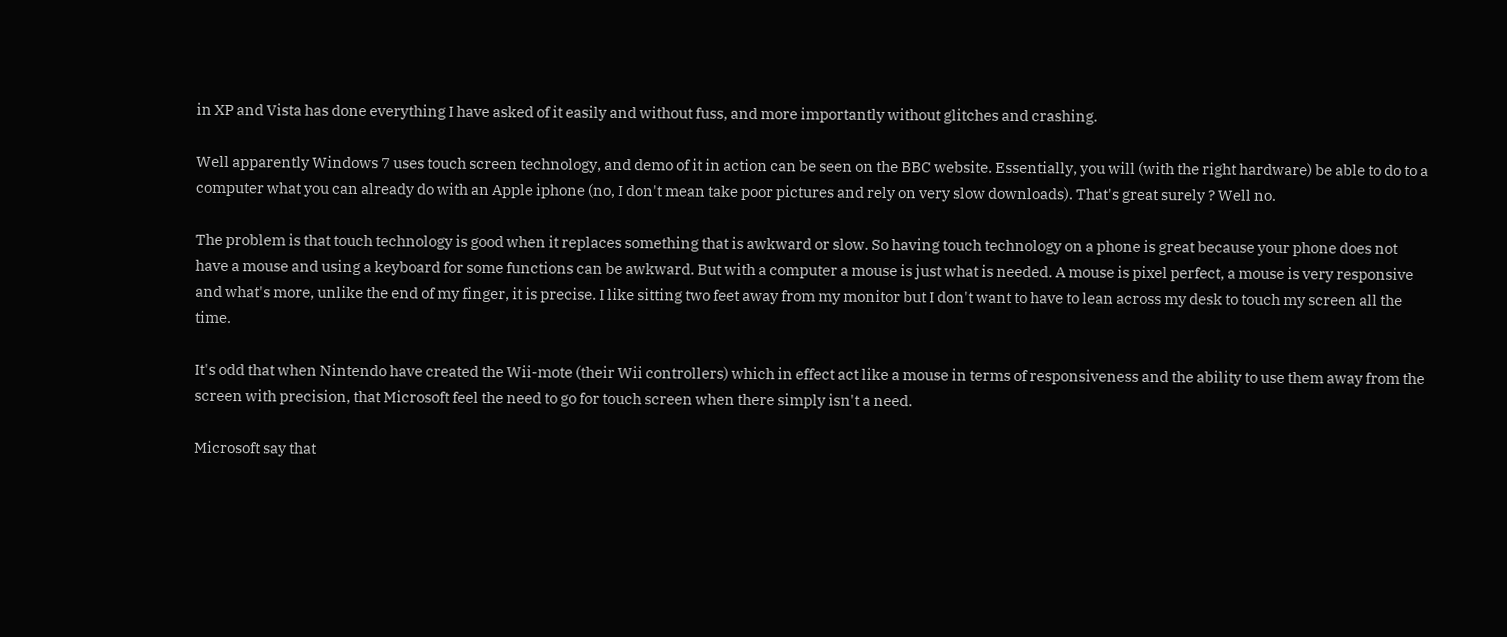in XP and Vista has done everything I have asked of it easily and without fuss, and more importantly without glitches and crashing.

Well apparently Windows 7 uses touch screen technology, and demo of it in action can be seen on the BBC website. Essentially, you will (with the right hardware) be able to do to a computer what you can already do with an Apple iphone (no, I don't mean take poor pictures and rely on very slow downloads). That's great surely ? Well no.

The problem is that touch technology is good when it replaces something that is awkward or slow. So having touch technology on a phone is great because your phone does not have a mouse and using a keyboard for some functions can be awkward. But with a computer a mouse is just what is needed. A mouse is pixel perfect, a mouse is very responsive and what's more, unlike the end of my finger, it is precise. I like sitting two feet away from my monitor but I don't want to have to lean across my desk to touch my screen all the time.

It's odd that when Nintendo have created the Wii-mote (their Wii controllers) which in effect act like a mouse in terms of responsiveness and the ability to use them away from the screen with precision, that Microsoft feel the need to go for touch screen when there simply isn't a need.

Microsoft say that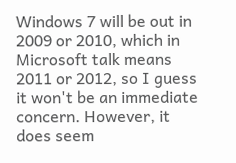Windows 7 will be out in 2009 or 2010, which in Microsoft talk means 2011 or 2012, so I guess it won't be an immediate concern. However, it does seem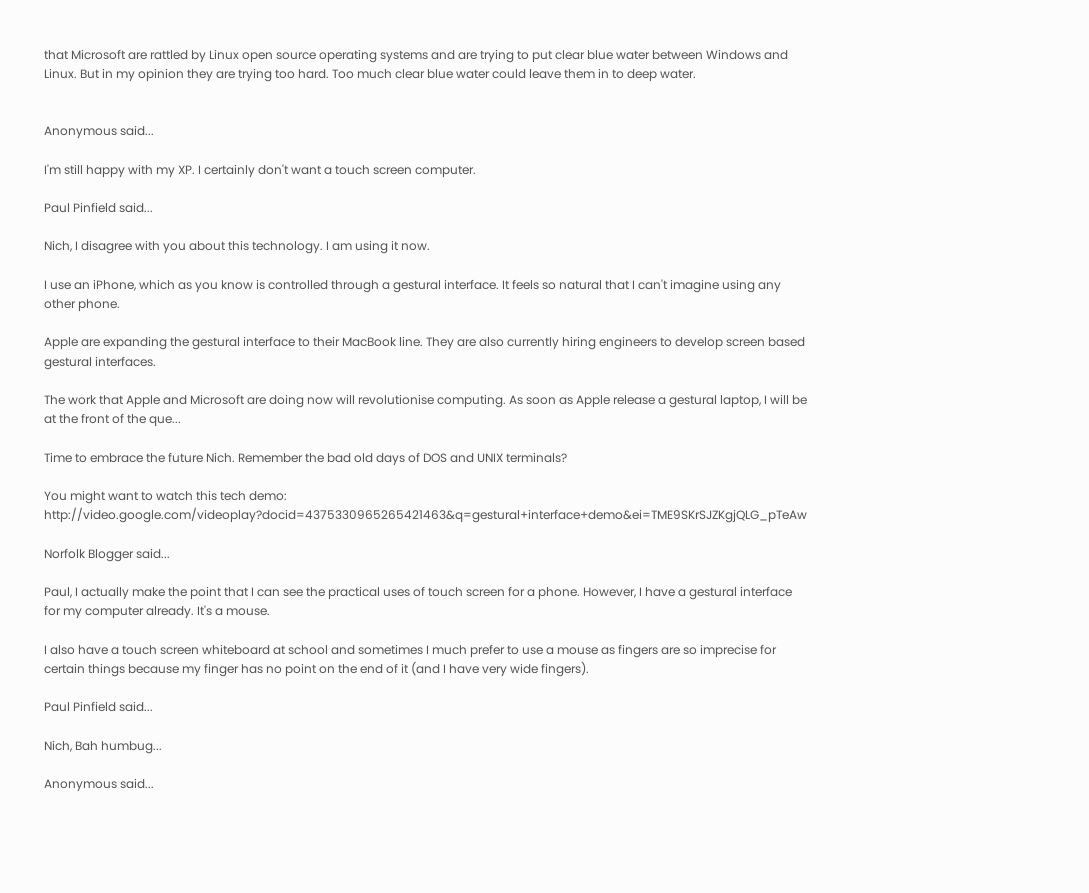that Microsoft are rattled by Linux open source operating systems and are trying to put clear blue water between Windows and Linux. But in my opinion they are trying too hard. Too much clear blue water could leave them in to deep water.


Anonymous said...

I'm still happy with my XP. I certainly don't want a touch screen computer.

Paul Pinfield said...

Nich, I disagree with you about this technology. I am using it now.

I use an iPhone, which as you know is controlled through a gestural interface. It feels so natural that I can't imagine using any other phone.

Apple are expanding the gestural interface to their MacBook line. They are also currently hiring engineers to develop screen based gestural interfaces.

The work that Apple and Microsoft are doing now will revolutionise computing. As soon as Apple release a gestural laptop, I will be at the front of the que...

Time to embrace the future Nich. Remember the bad old days of DOS and UNIX terminals?

You might want to watch this tech demo: http://video.google.com/videoplay?docid=4375330965265421463&q=gestural+interface+demo&ei=TME9SKrSJZKgjQLG_pTeAw

Norfolk Blogger said...

Paul, I actually make the point that I can see the practical uses of touch screen for a phone. However, I have a gestural interface for my computer already. It's a mouse.

I also have a touch screen whiteboard at school and sometimes I much prefer to use a mouse as fingers are so imprecise for certain things because my finger has no point on the end of it (and I have very wide fingers).

Paul Pinfield said...

Nich, Bah humbug...

Anonymous said...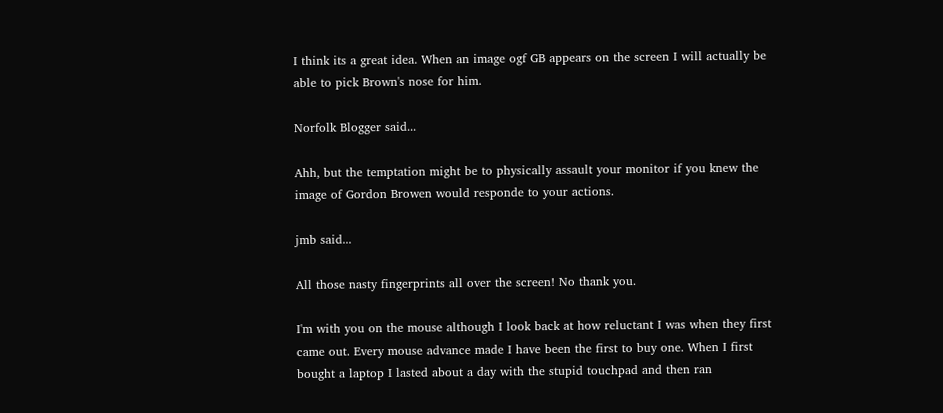I think its a great idea. When an image ogf GB appears on the screen I will actually be able to pick Brown's nose for him.

Norfolk Blogger said...

Ahh, but the temptation might be to physically assault your monitor if you knew the image of Gordon Browen would responde to your actions.

jmb said...

All those nasty fingerprints all over the screen! No thank you.

I'm with you on the mouse although I look back at how reluctant I was when they first came out. Every mouse advance made I have been the first to buy one. When I first bought a laptop I lasted about a day with the stupid touchpad and then ran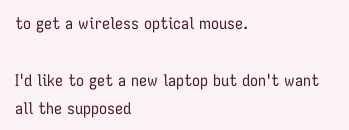to get a wireless optical mouse.

I'd like to get a new laptop but don't want all the supposed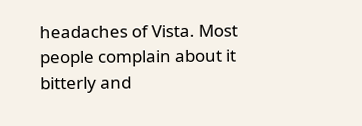headaches of Vista. Most people complain about it bitterly and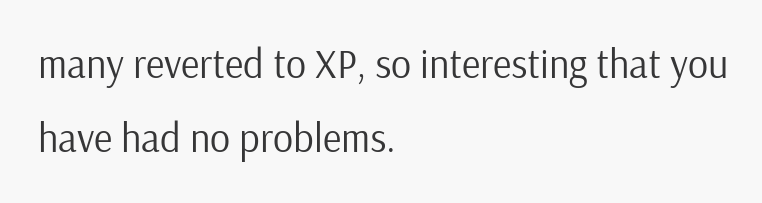many reverted to XP, so interesting that you have had no problems.